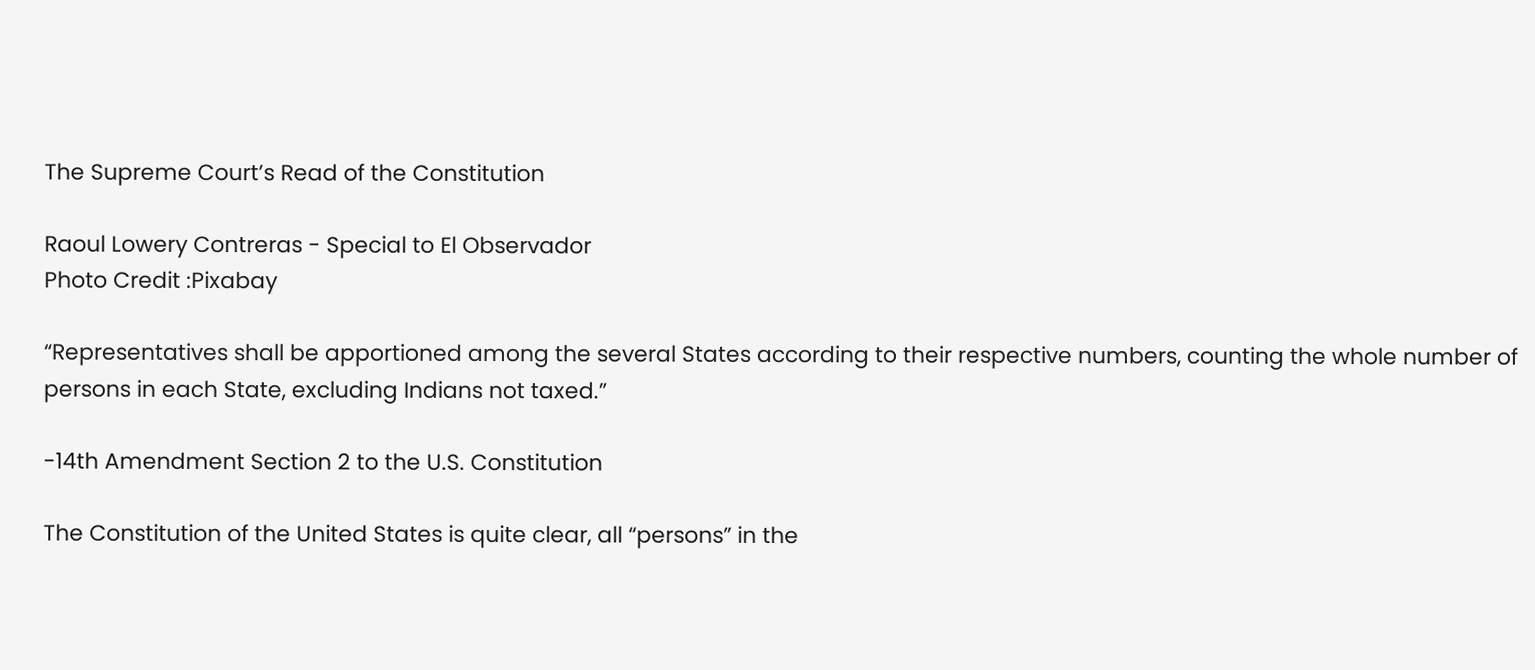The Supreme Court’s Read of the Constitution

Raoul Lowery Contreras - Special to El Observador
Photo Credit :Pixabay

“Representatives shall be apportioned among the several States according to their respective numbers, counting the whole number of persons in each State, excluding Indians not taxed.”

-14th Amendment Section 2 to the U.S. Constitution

The Constitution of the United States is quite clear, all “persons” in the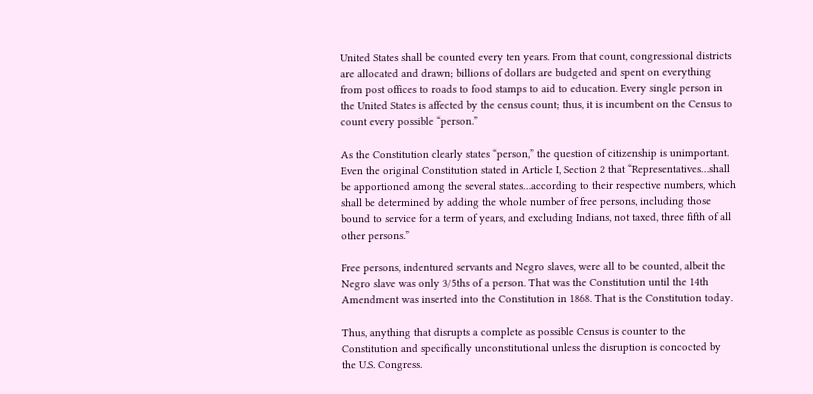United States shall be counted every ten years. From that count, congressional districts are allocated and drawn; billions of dollars are budgeted and spent on everything from post offices to roads to food stamps to aid to education. Every single person in the United States is affected by the census count; thus, it is incumbent on the Census to count every possible “person.”

As the Constitution clearly states “person,” the question of citizenship is unimportant. Even the original Constitution stated in Article I, Section 2 that “Representatives…shall be apportioned among the several states…according to their respective numbers, which shall be determined by adding the whole number of free persons, including those bound to service for a term of years, and excluding Indians, not taxed, three fifth of all other persons.”

Free persons, indentured servants and Negro slaves, were all to be counted, albeit the Negro slave was only 3/5ths of a person. That was the Constitution until the 14th Amendment was inserted into the Constitution in 1868. That is the Constitution today.

Thus, anything that disrupts a complete as possible Census is counter to the Constitution and specifically unconstitutional unless the disruption is concocted by the U.S. Congress.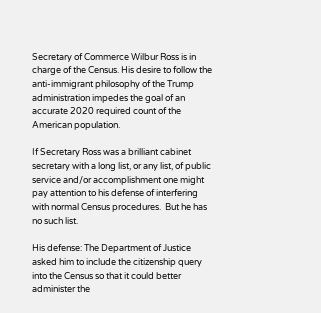Secretary of Commerce Wilbur Ross is in charge of the Census. His desire to follow the anti-immigrant philosophy of the Trump administration impedes the goal of an accurate 2020 required count of the American population.

If Secretary Ross was a brilliant cabinet secretary with a long list, or any list, of public service and/or accomplishment one might pay attention to his defense of interfering with normal Census procedures.  But he has no such list.

His defense: The Department of Justice asked him to include the citizenship query into the Census so that it could better administer the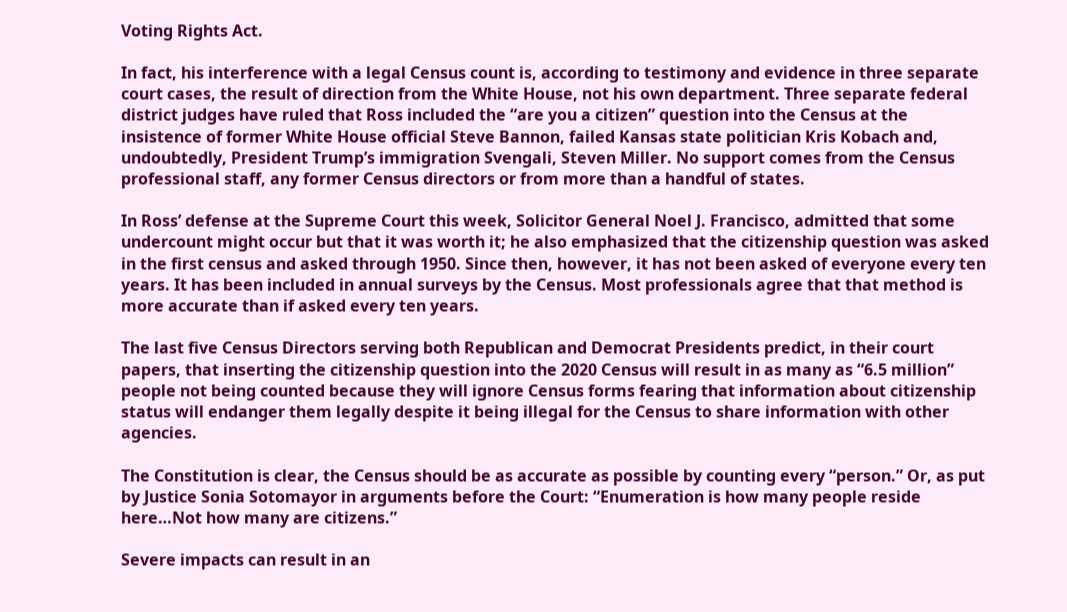Voting Rights Act.

In fact, his interference with a legal Census count is, according to testimony and evidence in three separate court cases, the result of direction from the White House, not his own department. Three separate federal district judges have ruled that Ross included the “are you a citizen” question into the Census at the insistence of former White House official Steve Bannon, failed Kansas state politician Kris Kobach and, undoubtedly, President Trump’s immigration Svengali, Steven Miller. No support comes from the Census professional staff, any former Census directors or from more than a handful of states.

In Ross’ defense at the Supreme Court this week, Solicitor General Noel J. Francisco, admitted that some undercount might occur but that it was worth it; he also emphasized that the citizenship question was asked in the first census and asked through 1950. Since then, however, it has not been asked of everyone every ten years. It has been included in annual surveys by the Census. Most professionals agree that that method is more accurate than if asked every ten years.

The last five Census Directors serving both Republican and Democrat Presidents predict, in their court papers, that inserting the citizenship question into the 2020 Census will result in as many as “6.5 million” people not being counted because they will ignore Census forms fearing that information about citizenship status will endanger them legally despite it being illegal for the Census to share information with other agencies.

The Constitution is clear, the Census should be as accurate as possible by counting every “person.” Or, as put by Justice Sonia Sotomayor in arguments before the Court: “Enumeration is how many people reside here…Not how many are citizens.”

Severe impacts can result in an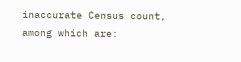inaccurate Census count, among which are: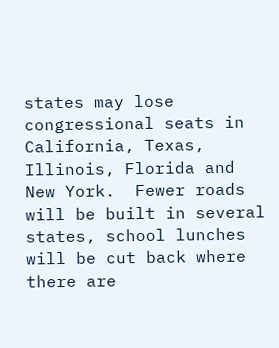states may lose congressional seats in California, Texas, Illinois, Florida and New York.  Fewer roads will be built in several states, school lunches will be cut back where there are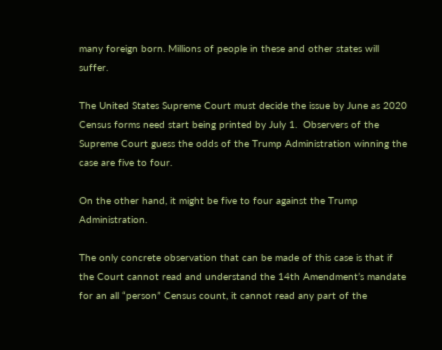many foreign born. Millions of people in these and other states will suffer.

The United States Supreme Court must decide the issue by June as 2020 Census forms need start being printed by July 1.  Observers of the Supreme Court guess the odds of the Trump Administration winning the case are five to four.

On the other hand, it might be five to four against the Trump Administration.

The only concrete observation that can be made of this case is that if the Court cannot read and understand the 14th Amendment’s mandate for an all “person” Census count, it cannot read any part of the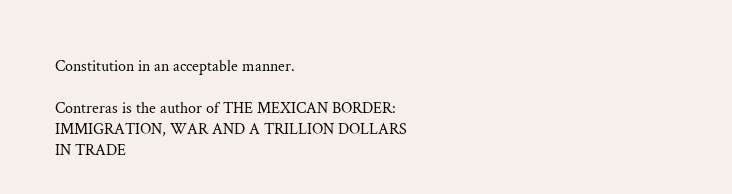Constitution in an acceptable manner.

Contreras is the author of THE MEXICAN BORDER: IMMIGRATION, WAR AND A TRILLION DOLLARS IN TRADE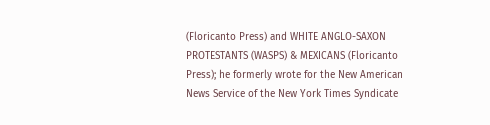(Floricanto Press) and WHITE ANGLO-SAXON PROTESTANTS (WASPS) & MEXICANS (Floricanto Press); he formerly wrote for the New American News Service of the New York Times Syndicate